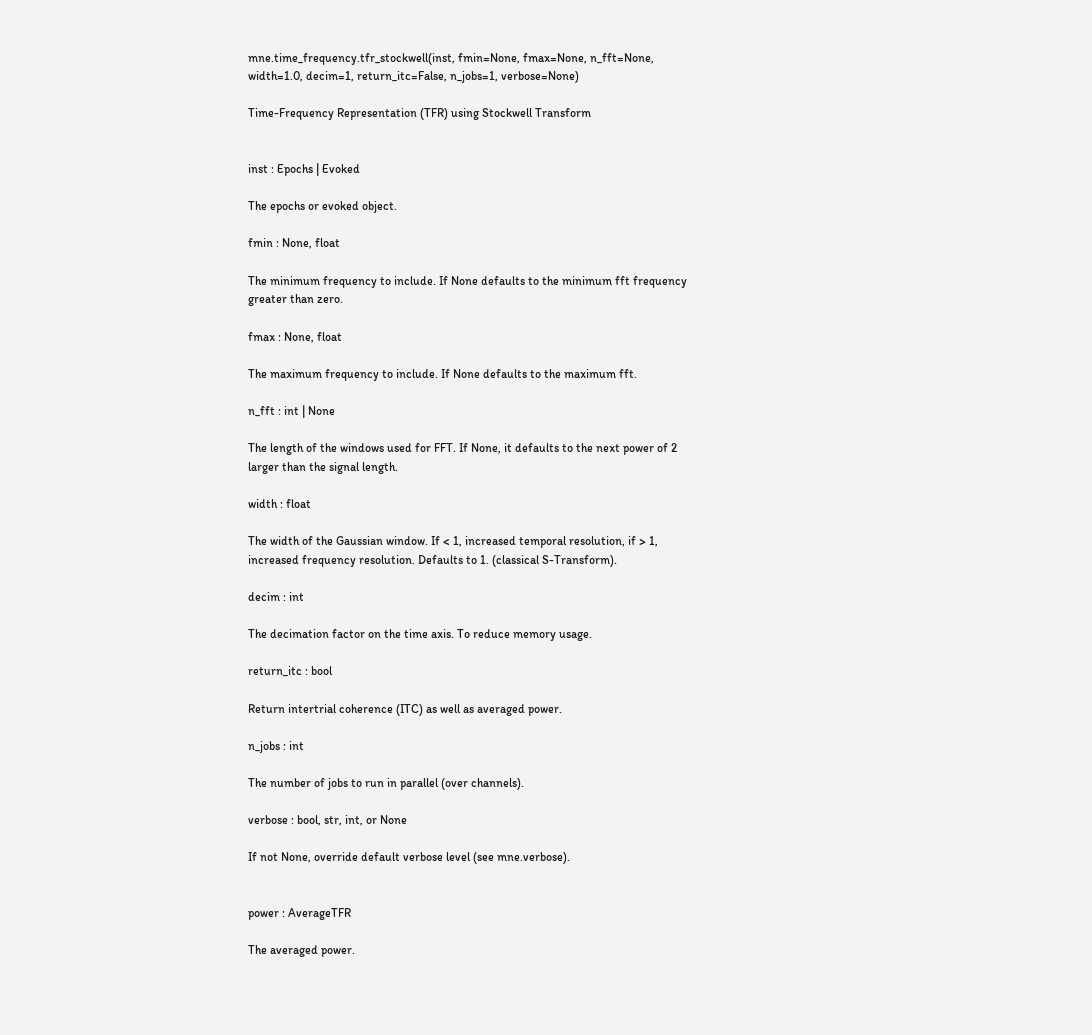mne.time_frequency.tfr_stockwell(inst, fmin=None, fmax=None, n_fft=None, width=1.0, decim=1, return_itc=False, n_jobs=1, verbose=None)

Time-Frequency Representation (TFR) using Stockwell Transform


inst : Epochs | Evoked

The epochs or evoked object.

fmin : None, float

The minimum frequency to include. If None defaults to the minimum fft frequency greater than zero.

fmax : None, float

The maximum frequency to include. If None defaults to the maximum fft.

n_fft : int | None

The length of the windows used for FFT. If None, it defaults to the next power of 2 larger than the signal length.

width : float

The width of the Gaussian window. If < 1, increased temporal resolution, if > 1, increased frequency resolution. Defaults to 1. (classical S-Transform).

decim : int

The decimation factor on the time axis. To reduce memory usage.

return_itc : bool

Return intertrial coherence (ITC) as well as averaged power.

n_jobs : int

The number of jobs to run in parallel (over channels).

verbose : bool, str, int, or None

If not None, override default verbose level (see mne.verbose).


power : AverageTFR

The averaged power.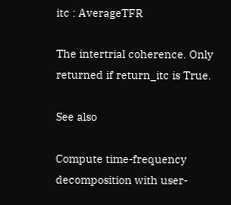itc : AverageTFR

The intertrial coherence. Only returned if return_itc is True.

See also

Compute time-frequency decomposition with user-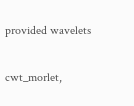provided wavelets

cwt_morlet,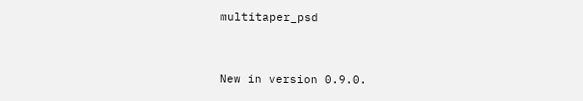multitaper_psd


New in version 0.9.0.